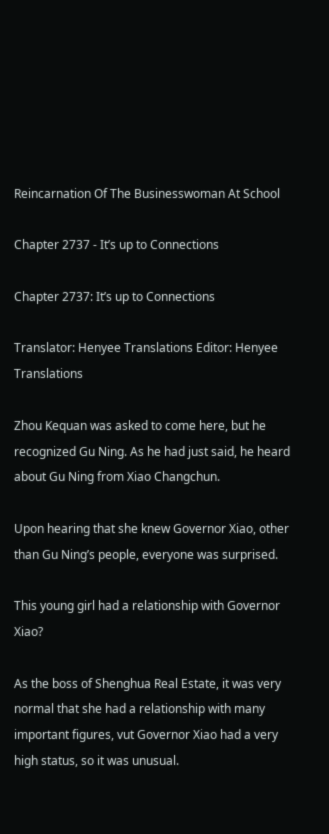Reincarnation Of The Businesswoman At School

Chapter 2737 - It’s up to Connections

Chapter 2737: It’s up to Connections

Translator: Henyee Translations Editor: Henyee Translations

Zhou Kequan was asked to come here, but he recognized Gu Ning. As he had just said, he heard about Gu Ning from Xiao Changchun.

Upon hearing that she knew Governor Xiao, other than Gu Ning’s people, everyone was surprised.

This young girl had a relationship with Governor Xiao?

As the boss of Shenghua Real Estate, it was very normal that she had a relationship with many important figures, vut Governor Xiao had a very high status, so it was unusual.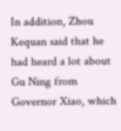In addition, Zhou Kequan said that he had heard a lot about Gu Ning from Governor Xiao, which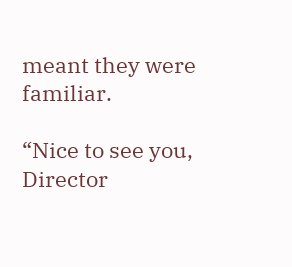meant they were familiar.

“Nice to see you, Director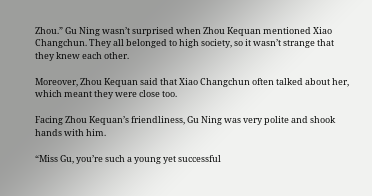Zhou.” Gu Ning wasn’t surprised when Zhou Kequan mentioned Xiao Changchun. They all belonged to high society, so it wasn’t strange that they knew each other.

Moreover, Zhou Kequan said that Xiao Changchun often talked about her, which meant they were close too.

Facing Zhou Kequan’s friendliness, Gu Ning was very polite and shook hands with him.

“Miss Gu, you’re such a young yet successful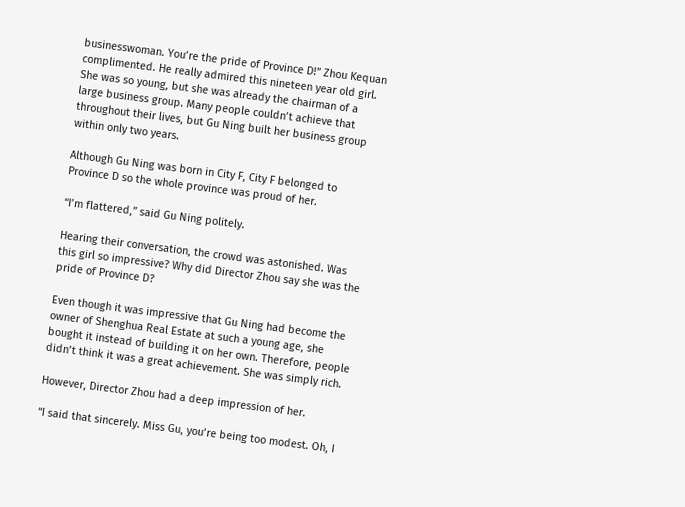businesswoman. You’re the pride of Province D!” Zhou Kequan complimented. He really admired this nineteen year old girl. She was so young, but she was already the chairman of a large business group. Many people couldn’t achieve that throughout their lives, but Gu Ning built her business group within only two years.

Although Gu Ning was born in City F, City F belonged to Province D so the whole province was proud of her.

“I’m flattered,” said Gu Ning politely.

Hearing their conversation, the crowd was astonished. Was this girl so impressive? Why did Director Zhou say she was the pride of Province D?

Even though it was impressive that Gu Ning had become the owner of Shenghua Real Estate at such a young age, she bought it instead of building it on her own. Therefore, people didn’t think it was a great achievement. She was simply rich.

However, Director Zhou had a deep impression of her.

“I said that sincerely. Miss Gu, you’re being too modest. Oh, I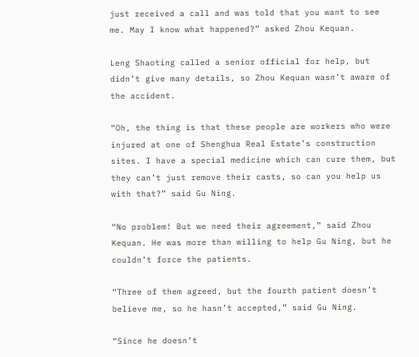just received a call and was told that you want to see me. May I know what happened?” asked Zhou Kequan.

Leng Shaoting called a senior official for help, but didn’t give many details, so Zhou Kequan wasn’t aware of the accident.

“Oh, the thing is that these people are workers who were injured at one of Shenghua Real Estate’s construction sites. I have a special medicine which can cure them, but they can’t just remove their casts, so can you help us with that?” said Gu Ning.

“No problem! But we need their agreement,” said Zhou Kequan. He was more than willing to help Gu Ning, but he couldn’t force the patients.

“Three of them agreed, but the fourth patient doesn’t believe me, so he hasn’t accepted,” said Gu Ning.

“Since he doesn’t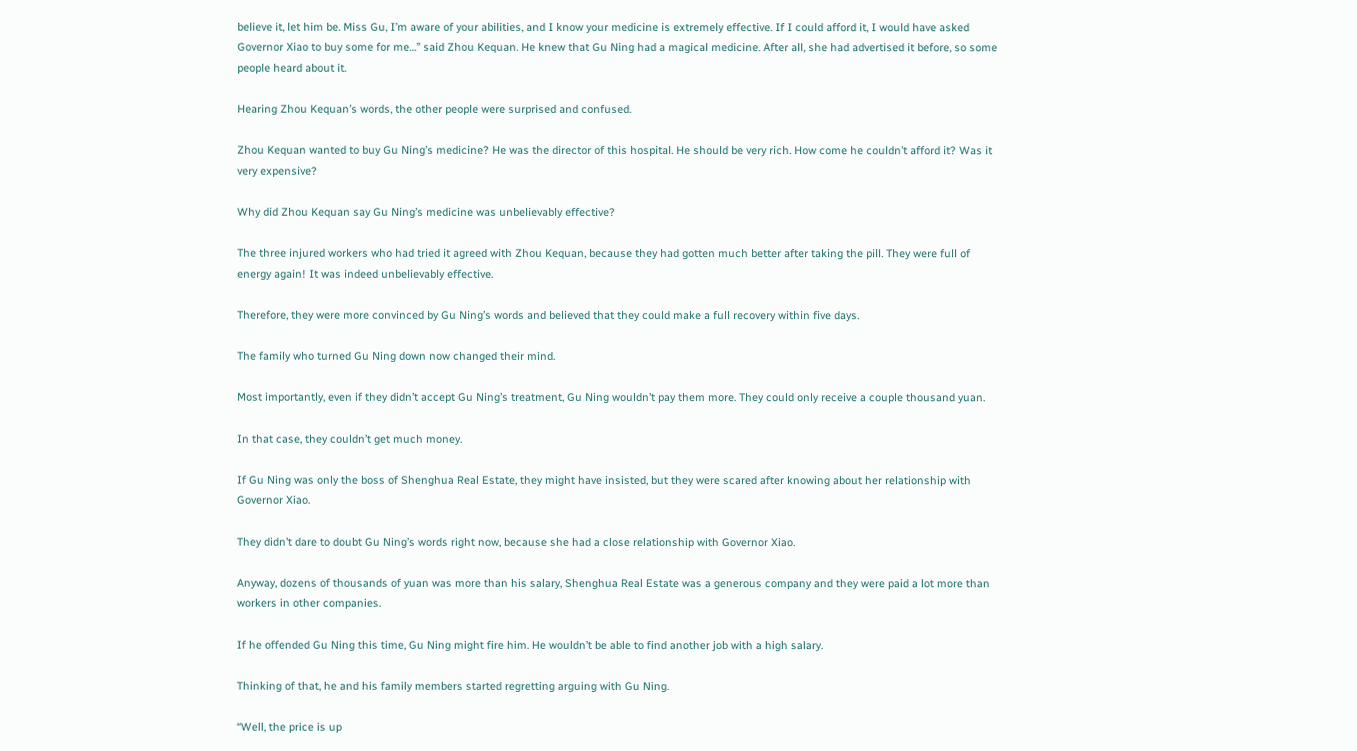believe it, let him be. Miss Gu, I’m aware of your abilities, and I know your medicine is extremely effective. If I could afford it, I would have asked Governor Xiao to buy some for me…” said Zhou Kequan. He knew that Gu Ning had a magical medicine. After all, she had advertised it before, so some people heard about it.

Hearing Zhou Kequan’s words, the other people were surprised and confused.

Zhou Kequan wanted to buy Gu Ning’s medicine? He was the director of this hospital. He should be very rich. How come he couldn’t afford it? Was it very expensive?

Why did Zhou Kequan say Gu Ning’s medicine was unbelievably effective?

The three injured workers who had tried it agreed with Zhou Kequan, because they had gotten much better after taking the pill. They were full of energy again! It was indeed unbelievably effective.

Therefore, they were more convinced by Gu Ning’s words and believed that they could make a full recovery within five days.

The family who turned Gu Ning down now changed their mind.

Most importantly, even if they didn’t accept Gu Ning’s treatment, Gu Ning wouldn’t pay them more. They could only receive a couple thousand yuan.

In that case, they couldn’t get much money.

If Gu Ning was only the boss of Shenghua Real Estate, they might have insisted, but they were scared after knowing about her relationship with Governor Xiao.

They didn’t dare to doubt Gu Ning’s words right now, because she had a close relationship with Governor Xiao.

Anyway, dozens of thousands of yuan was more than his salary, Shenghua Real Estate was a generous company and they were paid a lot more than workers in other companies.

If he offended Gu Ning this time, Gu Ning might fire him. He wouldn’t be able to find another job with a high salary.

Thinking of that, he and his family members started regretting arguing with Gu Ning.

“Well, the price is up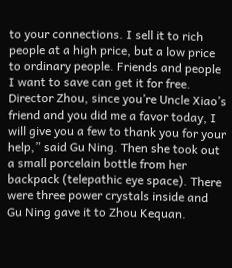to your connections. I sell it to rich people at a high price, but a low price to ordinary people. Friends and people I want to save can get it for free. Director Zhou, since you’re Uncle Xiao’s friend and you did me a favor today, I will give you a few to thank you for your help,” said Gu Ning. Then she took out a small porcelain bottle from her backpack (telepathic eye space). There were three power crystals inside and Gu Ning gave it to Zhou Kequan.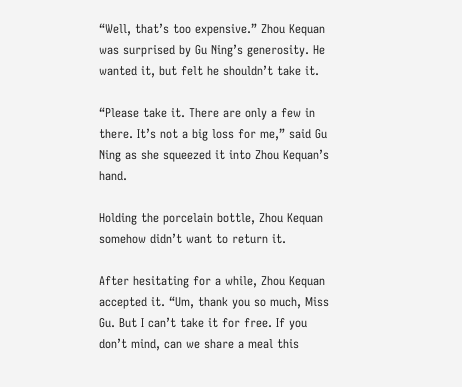“Well, that’s too expensive.” Zhou Kequan was surprised by Gu Ning’s generosity. He wanted it, but felt he shouldn’t take it.

“Please take it. There are only a few in there. It’s not a big loss for me,” said Gu Ning as she squeezed it into Zhou Kequan’s hand.

Holding the porcelain bottle, Zhou Kequan somehow didn’t want to return it.

After hesitating for a while, Zhou Kequan accepted it. “Um, thank you so much, Miss Gu. But I can’t take it for free. If you don’t mind, can we share a meal this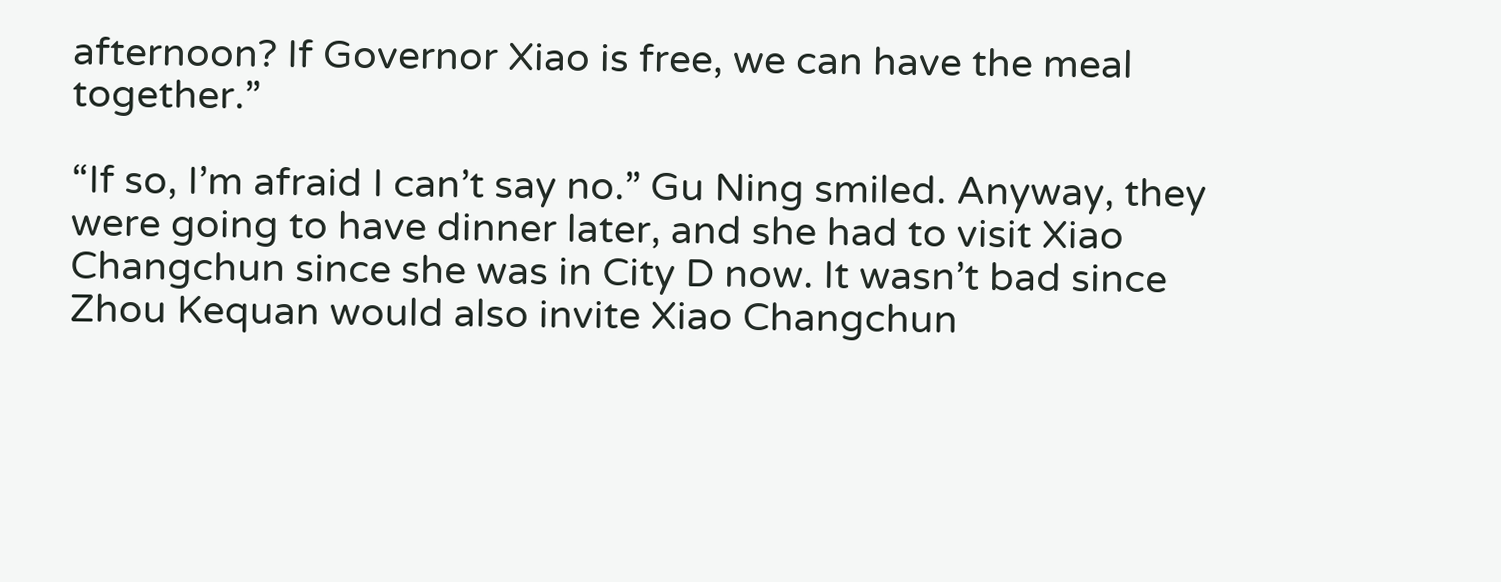afternoon? If Governor Xiao is free, we can have the meal together.”

“If so, I’m afraid I can’t say no.” Gu Ning smiled. Anyway, they were going to have dinner later, and she had to visit Xiao Changchun since she was in City D now. It wasn’t bad since Zhou Kequan would also invite Xiao Changchun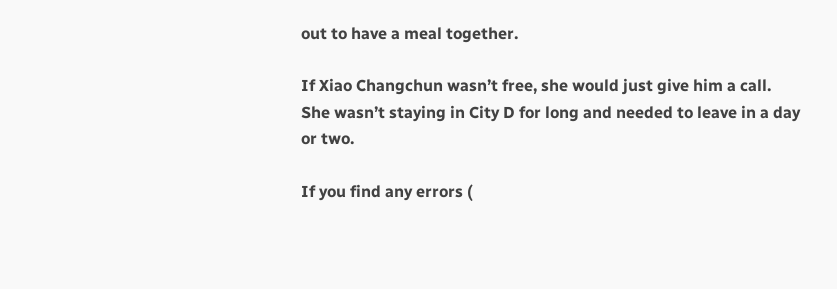out to have a meal together.

If Xiao Changchun wasn’t free, she would just give him a call. She wasn’t staying in City D for long and needed to leave in a day or two.

If you find any errors (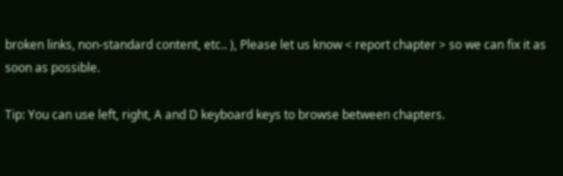broken links, non-standard content, etc.. ), Please let us know < report chapter > so we can fix it as soon as possible.

Tip: You can use left, right, A and D keyboard keys to browse between chapters.